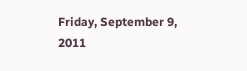Friday, September 9, 2011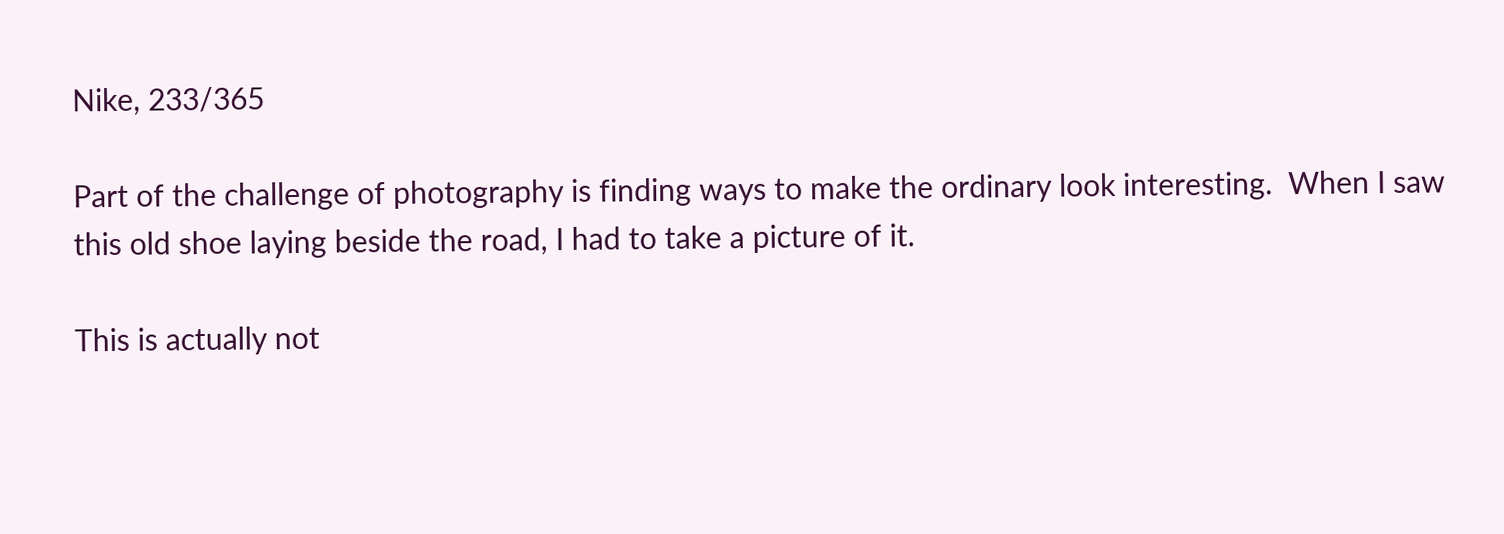Nike, 233/365

Part of the challenge of photography is finding ways to make the ordinary look interesting.  When I saw this old shoe laying beside the road, I had to take a picture of it.

This is actually not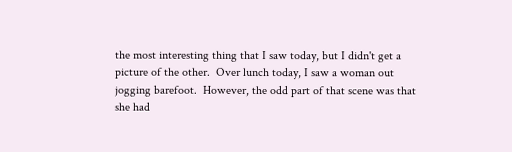the most interesting thing that I saw today, but I didn't get a picture of the other.  Over lunch today, I saw a woman out jogging barefoot.  However, the odd part of that scene was that she had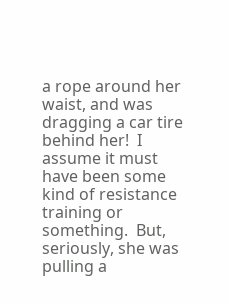a rope around her waist, and was dragging a car tire behind her!  I assume it must have been some kind of resistance training or something.  But, seriously, she was pulling a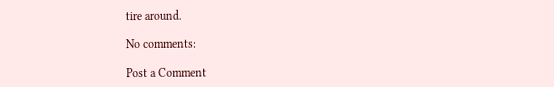tire around.

No comments:

Post a Comment